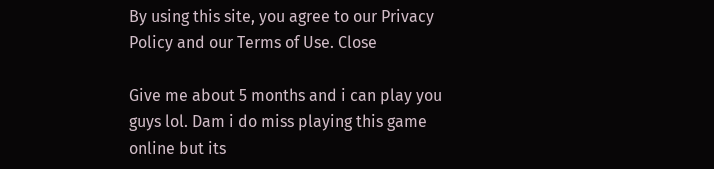By using this site, you agree to our Privacy Policy and our Terms of Use. Close

Give me about 5 months and i can play you guys lol. Dam i do miss playing this game online but its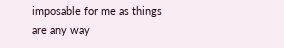imposable for me as things are any way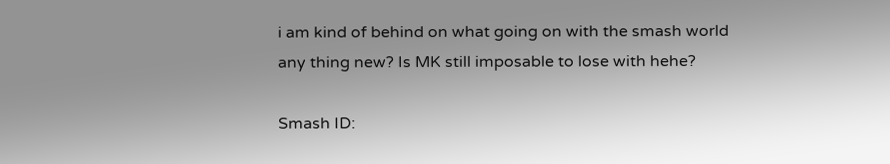i am kind of behind on what going on with the smash world any thing new? Is MK still imposable to lose with hehe?

Smash ID: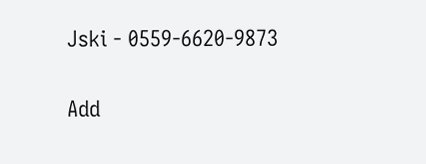Jski - 0559-6620-9873

Add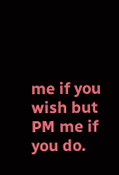me if you wish but PM me if you do.